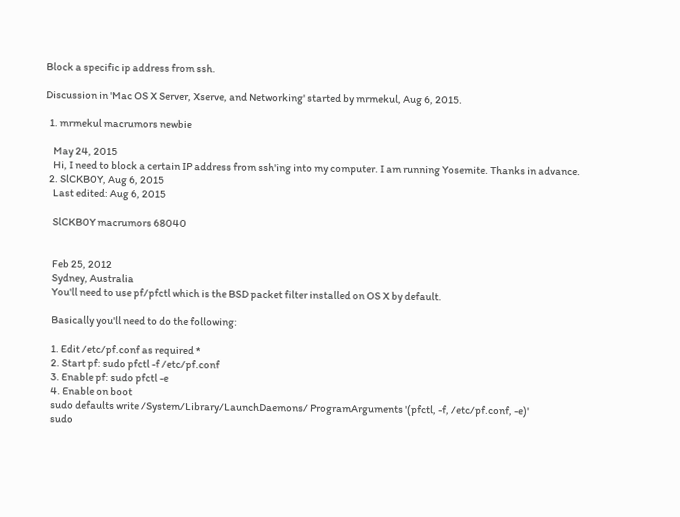Block a specific ip address from ssh.

Discussion in 'Mac OS X Server, Xserve, and Networking' started by mrmekul, Aug 6, 2015.

  1. mrmekul macrumors newbie

    May 24, 2015
    Hi, I need to block a certain IP address from ssh'ing into my computer. I am running Yosemite. Thanks in advance.
  2. SlCKB0Y, Aug 6, 2015
    Last edited: Aug 6, 2015

    SlCKB0Y macrumors 68040


    Feb 25, 2012
    Sydney, Australia
    You'll need to use pf/pfctl which is the BSD packet filter installed on OS X by default.

    Basically you'll need to do the following:

    1. Edit /etc/pf.conf as required *
    2. Start pf: sudo pfctl -f /etc/pf.conf
    3. Enable pf: sudo pfctl -e
    4. Enable on boot
    sudo defaults write /System/Library/LaunchDaemons/ ProgramArguments '(pfctl, -f, /etc/pf.conf, -e)'
    sudo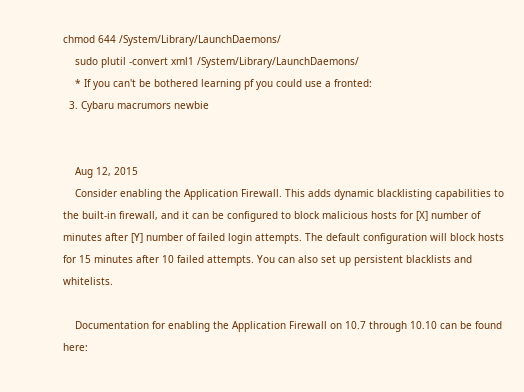chmod 644 /System/Library/LaunchDaemons/
    sudo plutil -convert xml1 /System/Library/LaunchDaemons/
    * If you can't be bothered learning pf you could use a fronted:
  3. Cybaru macrumors newbie


    Aug 12, 2015
    Consider enabling the Application Firewall. This adds dynamic blacklisting capabilities to the built-in firewall, and it can be configured to block malicious hosts for [X] number of minutes after [Y] number of failed login attempts. The default configuration will block hosts for 15 minutes after 10 failed attempts. You can also set up persistent blacklists and whitelists.

    Documentation for enabling the Application Firewall on 10.7 through 10.10 can be found here: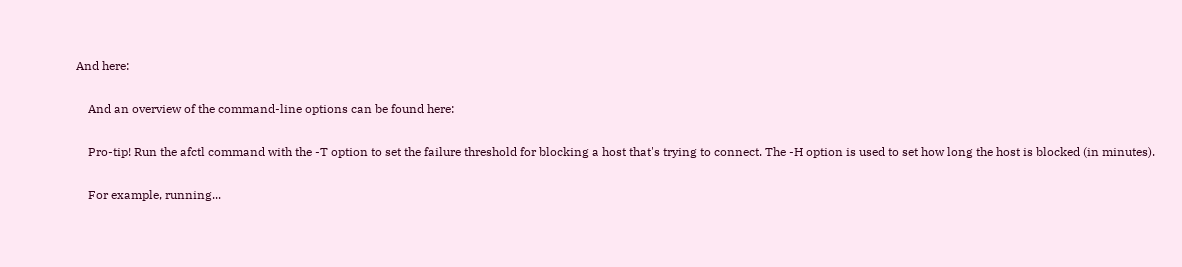And here:

    And an overview of the command-line options can be found here:

    Pro-tip! Run the afctl command with the -T option to set the failure threshold for blocking a host that's trying to connect. The -H option is used to set how long the host is blocked (in minutes).

    For example, running...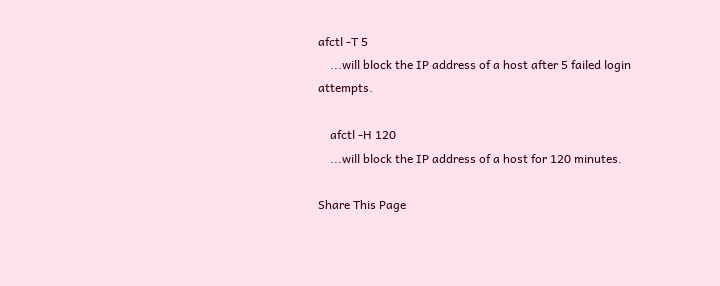afctl -T 5
    ...will block the IP address of a host after 5 failed login attempts.

    afctl -H 120
    ...will block the IP address of a host for 120 minutes.

Share This Page